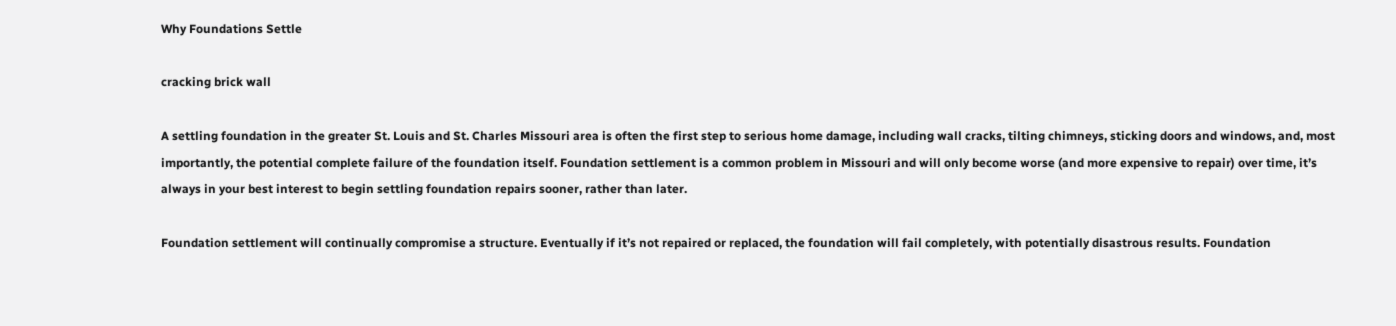Why Foundations Settle

cracking brick wall

A settling foundation in the greater St. Louis and St. Charles Missouri area is often the first step to serious home damage, including wall cracks, tilting chimneys, sticking doors and windows, and, most importantly, the potential complete failure of the foundation itself. Foundation settlement is a common problem in Missouri and will only become worse (and more expensive to repair) over time, it’s always in your best interest to begin settling foundation repairs sooner, rather than later.

Foundation settlement will continually compromise a structure. Eventually if it’s not repaired or replaced, the foundation will fail completely, with potentially disastrous results. Foundation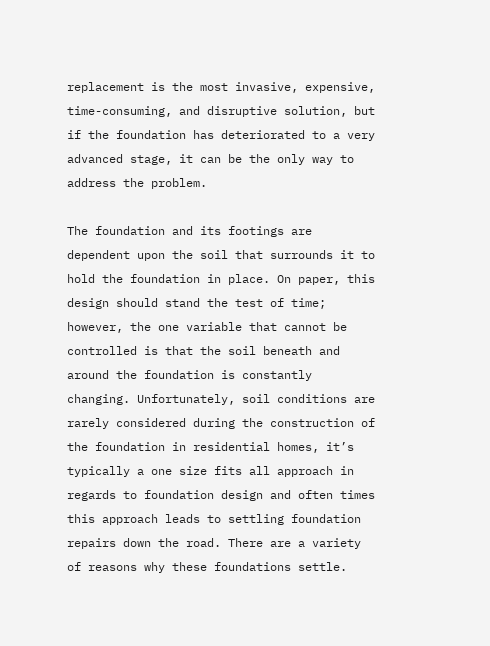replacement is the most invasive, expensive, time-consuming, and disruptive solution, but if the foundation has deteriorated to a very advanced stage, it can be the only way to address the problem.

The foundation and its footings are dependent upon the soil that surrounds it to hold the foundation in place. On paper, this design should stand the test of time; however, the one variable that cannot be controlled is that the soil beneath and around the foundation is constantly changing. Unfortunately, soil conditions are rarely considered during the construction of the foundation in residential homes, it’s typically a one size fits all approach in regards to foundation design and often times this approach leads to settling foundation repairs down the road. There are a variety of reasons why these foundations settle.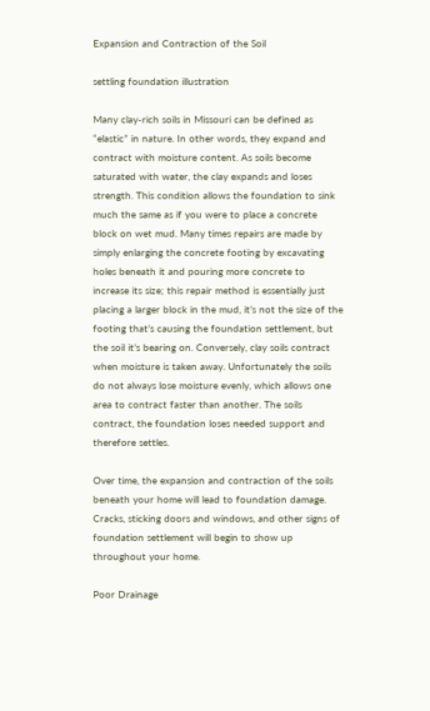Expansion and Contraction of the Soil

settling foundation illustration

Many clay-rich soils in Missouri can be defined as “elastic” in nature. In other words, they expand and contract with moisture content. As soils become saturated with water, the clay expands and loses strength. This condition allows the foundation to sink much the same as if you were to place a concrete block on wet mud. Many times repairs are made by simply enlarging the concrete footing by excavating holes beneath it and pouring more concrete to increase its size; this repair method is essentially just placing a larger block in the mud, it’s not the size of the footing that’s causing the foundation settlement, but the soil it’s bearing on. Conversely, clay soils contract when moisture is taken away. Unfortunately the soils do not always lose moisture evenly, which allows one area to contract faster than another. The soils contract, the foundation loses needed support and therefore settles.

Over time, the expansion and contraction of the soils beneath your home will lead to foundation damage. Cracks, sticking doors and windows, and other signs of foundation settlement will begin to show up throughout your home.

Poor Drainage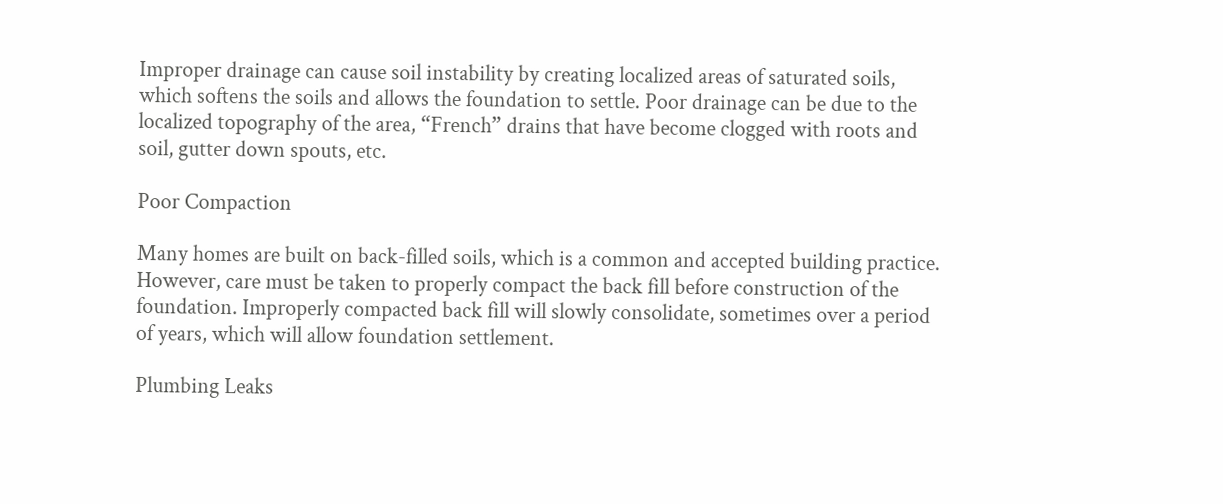Improper drainage can cause soil instability by creating localized areas of saturated soils, which softens the soils and allows the foundation to settle. Poor drainage can be due to the localized topography of the area, “French” drains that have become clogged with roots and soil, gutter down spouts, etc.

Poor Compaction

Many homes are built on back-filled soils, which is a common and accepted building practice. However, care must be taken to properly compact the back fill before construction of the foundation. Improperly compacted back fill will slowly consolidate, sometimes over a period of years, which will allow foundation settlement.

Plumbing Leaks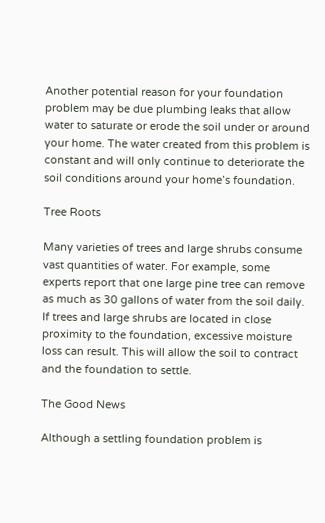Another potential reason for your foundation problem may be due plumbing leaks that allow water to saturate or erode the soil under or around your home. The water created from this problem is constant and will only continue to deteriorate the soil conditions around your home’s foundation.

Tree Roots

Many varieties of trees and large shrubs consume vast quantities of water. For example, some experts report that one large pine tree can remove as much as 30 gallons of water from the soil daily. If trees and large shrubs are located in close proximity to the foundation, excessive moisture loss can result. This will allow the soil to contract and the foundation to settle.

The Good News

Although a settling foundation problem is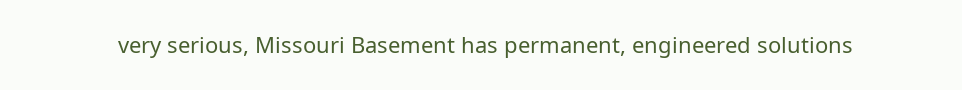very serious, Missouri Basement has permanent, engineered solutions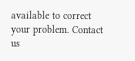available to correct your problem. Contact us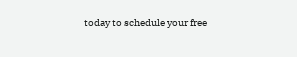today to schedule your free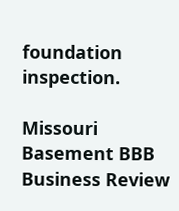foundation inspection.

Missouri Basement BBB Business Review